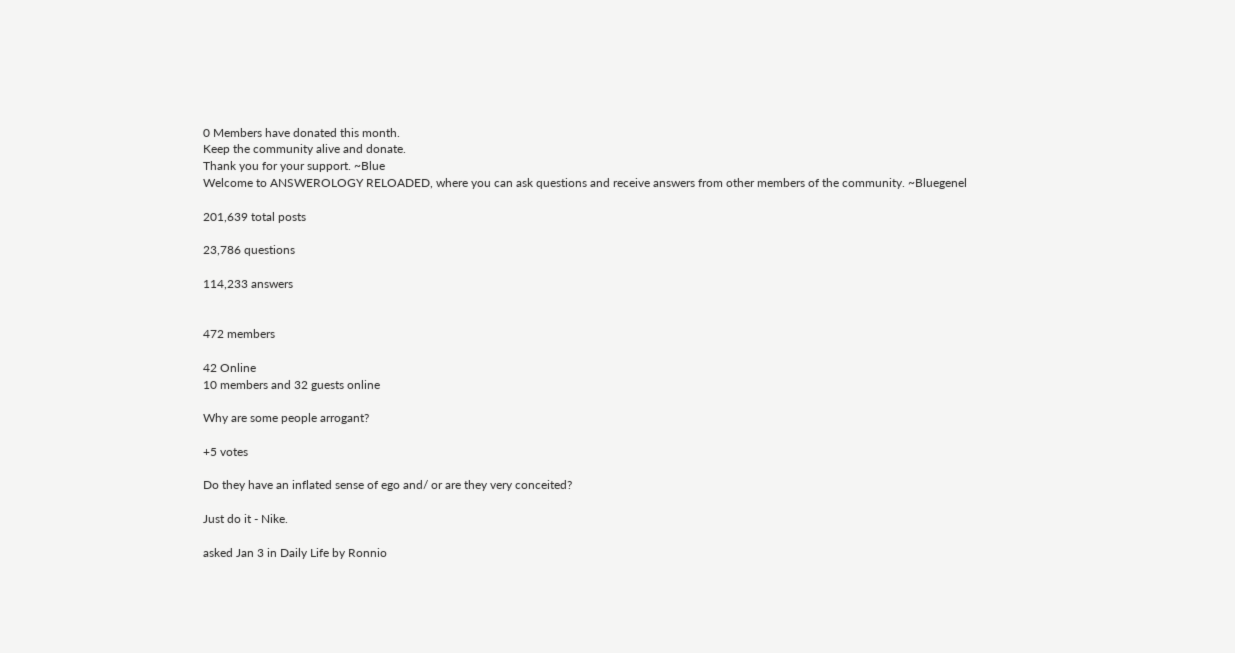0 Members have donated this month.
Keep the community alive and donate.
Thank you for your support. ~Blue
Welcome to ANSWEROLOGY RELOADED, where you can ask questions and receive answers from other members of the community. ~Bluegenel

201,639 total posts

23,786 questions

114,233 answers


472 members

42 Online
10 members and 32 guests online

Why are some people arrogant?

+5 votes

Do they have an inflated sense of ego and/ or are they very conceited?

Just do it - Nike.

asked Jan 3 in Daily Life by Ronnio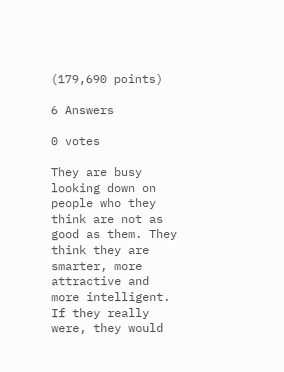(179,690 points)

6 Answers

0 votes

They are busy looking down on people who they think are not as good as them. They think they are smarter, more attractive and more intelligent.  If they really were, they would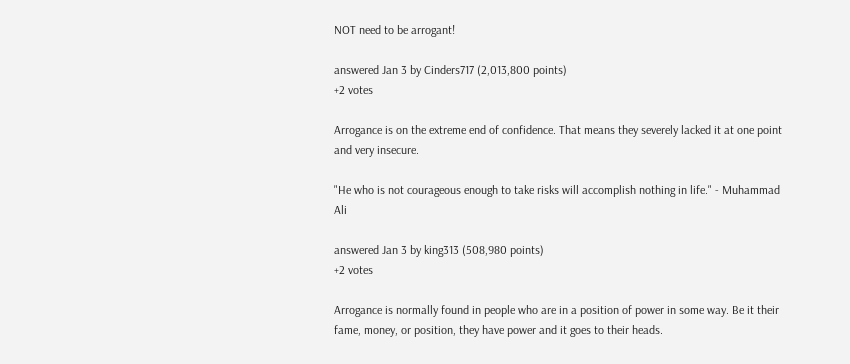NOT need to be arrogant!

answered Jan 3 by Cinders717 (2,013,800 points)
+2 votes

Arrogance is on the extreme end of confidence. That means they severely lacked it at one point and very insecure.

"He who is not courageous enough to take risks will accomplish nothing in life." - Muhammad Ali

answered Jan 3 by king313 (508,980 points)
+2 votes

Arrogance is normally found in people who are in a position of power in some way. Be it their fame, money, or position, they have power and it goes to their heads.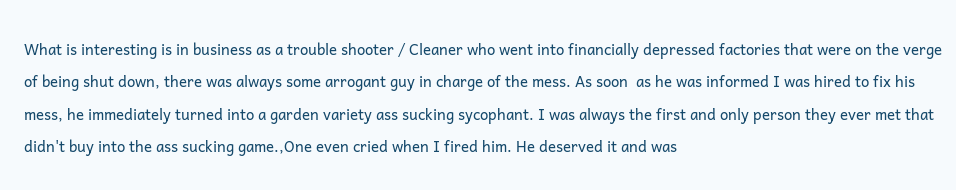What is interesting is in business as a trouble shooter / Cleaner who went into financially depressed factories that were on the verge of being shut down, there was always some arrogant guy in charge of the mess. As soon  as he was informed I was hired to fix his mess, he immediately turned into a garden variety ass sucking sycophant. I was always the first and only person they ever met that didn't buy into the ass sucking game.,One even cried when I fired him. He deserved it and was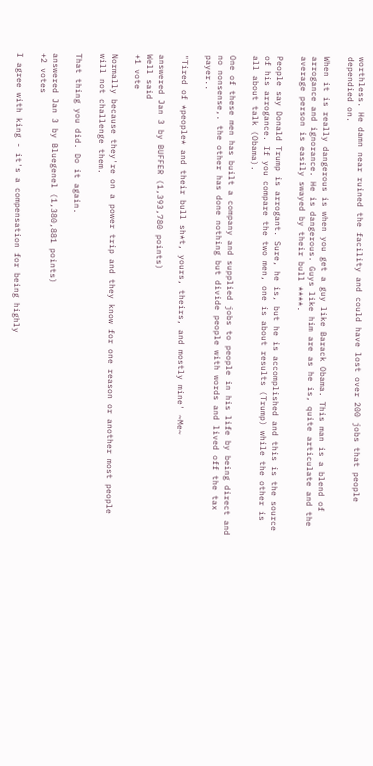worthless. He damn near ruined the facility and could have lost over 200 jobs that people dependied on.

When it is really dangerous is when you get a guy like Barack Obama. This man is a blend of arrogance and ignorance. He is dangerous. Guys like him are as he is, quite articulate and the average person is easily swayed by their bull ****.

People say Donald Trump is arrogant. Sure, he is, but he is accomplished and this is the source of his arrogance. If you compare the two men, one is about results (Trump) while the other is all about talk (Obama).

One of these men has built a company and supplied jobs to people in his life by being direct and no nonsense,. the other has done nothing but divide people with words and lived off the tax payer..

"Tired of *people* and their bull sh*t, yours, theirs, and mostly mine' ~Me~

answered Jan 3 by BUFFER (1,393,780 points)
Well said
+1 vote

Normally because they're on a power trip and they know for one reason or another most people will not challenge them.

That thing you did. Do it again.

answered Jan 3 by Bluegenel (1,380,881 points)
+2 votes

I agree with king - it's a compensation for being highly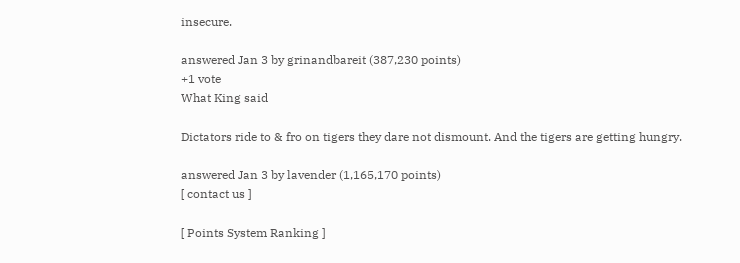insecure.

answered Jan 3 by grinandbareit (387,230 points)
+1 vote
What King said

Dictators ride to & fro on tigers they dare not dismount. And the tigers are getting hungry.

answered Jan 3 by lavender (1,165,170 points)
[ contact us ]

[ Points System Ranking ]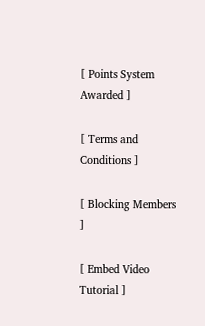[ Points System Awarded ]

[ Terms and Conditions ]

[ Blocking Members ]

[ Embed Video Tutorial ]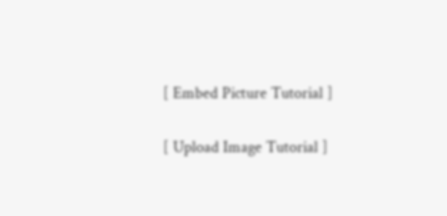[ Embed Picture Tutorial ]

[ Upload Image Tutorial ]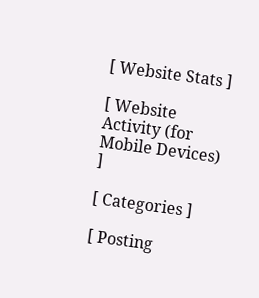[ Website Stats ]

[ Website Activity (for Mobile Devices) ]

[ Categories ]

[ Posting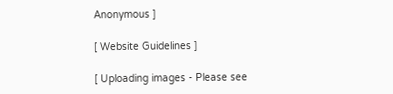Anonymous ]

[ Website Guidelines ]

[ Uploading images - Please see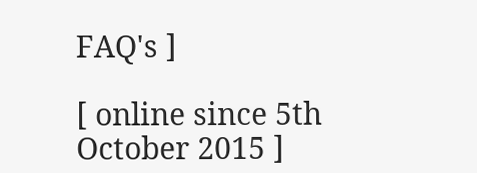FAQ's ]

[ online since 5th October 2015 ]